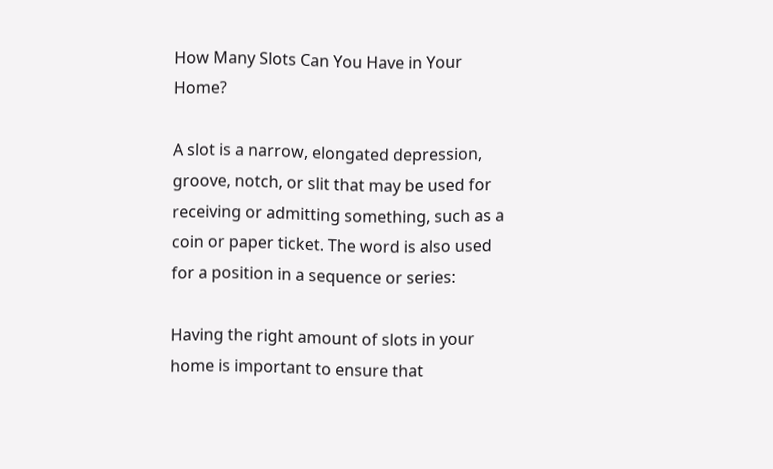How Many Slots Can You Have in Your Home?

A slot is a narrow, elongated depression, groove, notch, or slit that may be used for receiving or admitting something, such as a coin or paper ticket. The word is also used for a position in a sequence or series:

Having the right amount of slots in your home is important to ensure that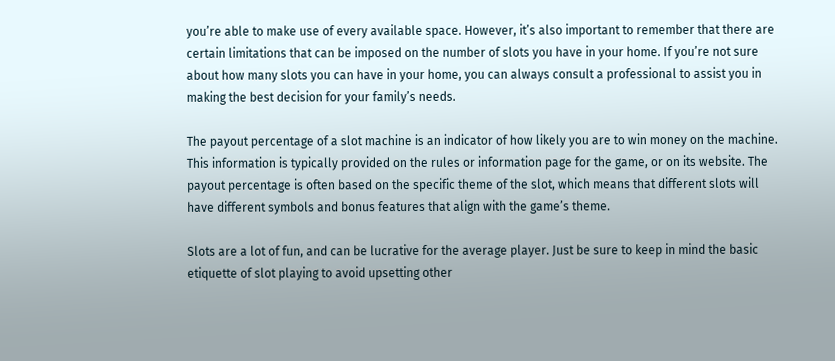you’re able to make use of every available space. However, it’s also important to remember that there are certain limitations that can be imposed on the number of slots you have in your home. If you’re not sure about how many slots you can have in your home, you can always consult a professional to assist you in making the best decision for your family’s needs.

The payout percentage of a slot machine is an indicator of how likely you are to win money on the machine. This information is typically provided on the rules or information page for the game, or on its website. The payout percentage is often based on the specific theme of the slot, which means that different slots will have different symbols and bonus features that align with the game’s theme.

Slots are a lot of fun, and can be lucrative for the average player. Just be sure to keep in mind the basic etiquette of slot playing to avoid upsetting other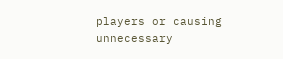players or causing unnecessary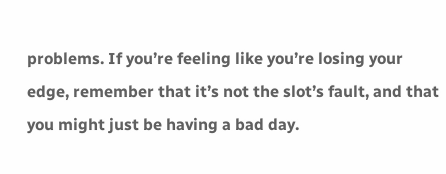problems. If you’re feeling like you’re losing your edge, remember that it’s not the slot’s fault, and that you might just be having a bad day.